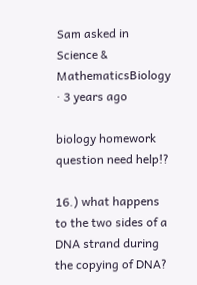Sam asked in Science & MathematicsBiology · 3 years ago

biology homework question need help!?

16.) what happens to the two sides of a DNA strand during the copying of DNA?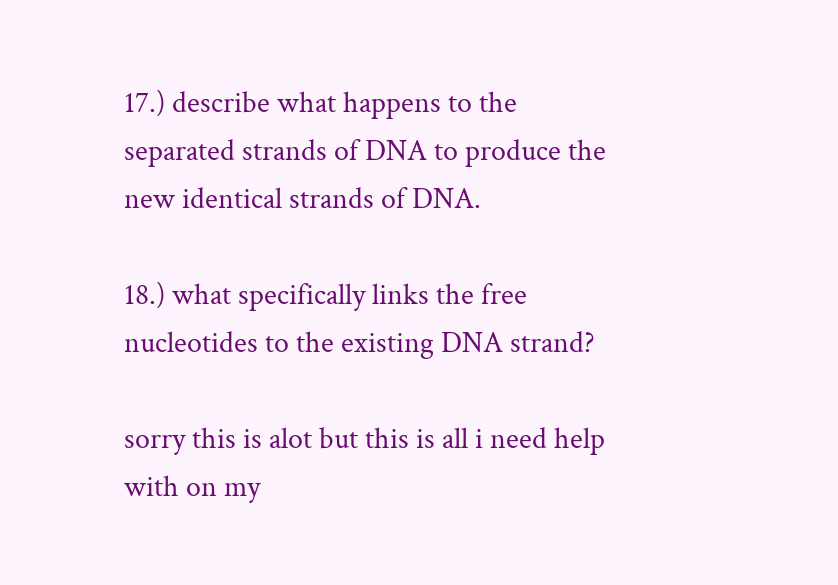17.) describe what happens to the separated strands of DNA to produce the new identical strands of DNA.

18.) what specifically links the free nucleotides to the existing DNA strand?

sorry this is alot but this is all i need help with on my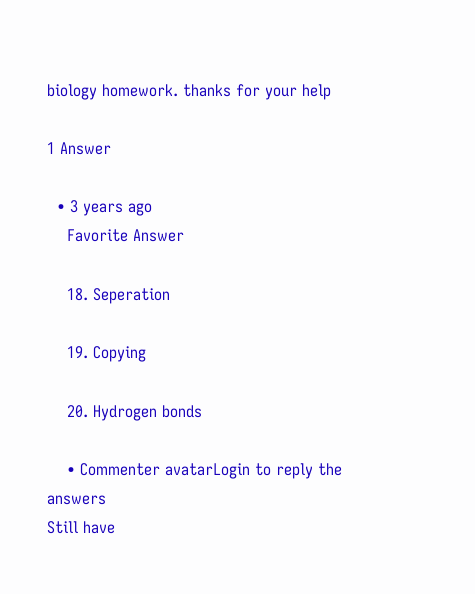biology homework. thanks for your help

1 Answer

  • 3 years ago
    Favorite Answer

    18. Seperation

    19. Copying

    20. Hydrogen bonds

    • Commenter avatarLogin to reply the answers
Still have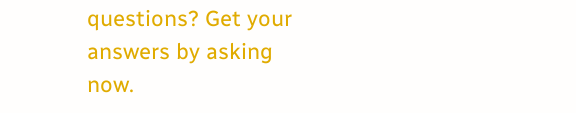questions? Get your answers by asking now.